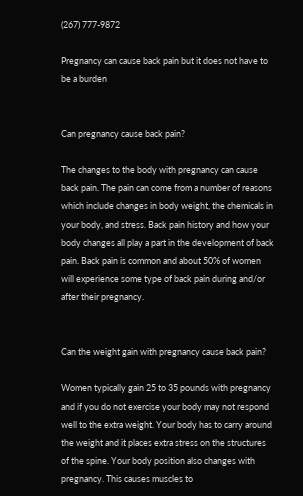(267) 777-9872

Pregnancy can cause back pain but it does not have to be a burden


Can pregnancy cause back pain?

The changes to the body with pregnancy can cause back pain. The pain can come from a number of reasons which include changes in body weight, the chemicals in your body, and stress. Back pain history and how your body changes all play a part in the development of back pain. Back pain is common and about 50% of women will experience some type of back pain during and/or after their pregnancy.


Can the weight gain with pregnancy cause back pain?

Women typically gain 25 to 35 pounds with pregnancy and if you do not exercise your body may not respond well to the extra weight. Your body has to carry around the weight and it places extra stress on the structures of the spine. Your body position also changes with pregnancy. This causes muscles to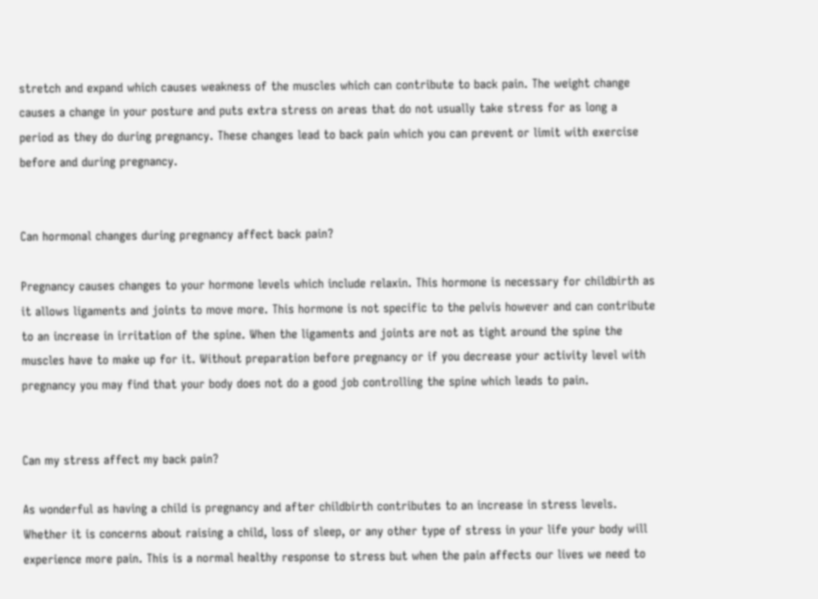stretch and expand which causes weakness of the muscles which can contribute to back pain. The weight change causes a change in your posture and puts extra stress on areas that do not usually take stress for as long a period as they do during pregnancy. These changes lead to back pain which you can prevent or limit with exercise before and during pregnancy.


Can hormonal changes during pregnancy affect back pain?

Pregnancy causes changes to your hormone levels which include relaxin. This hormone is necessary for childbirth as it allows ligaments and joints to move more. This hormone is not specific to the pelvis however and can contribute to an increase in irritation of the spine. When the ligaments and joints are not as tight around the spine the muscles have to make up for it. Without preparation before pregnancy or if you decrease your activity level with pregnancy you may find that your body does not do a good job controlling the spine which leads to pain.


Can my stress affect my back pain?

As wonderful as having a child is pregnancy and after childbirth contributes to an increase in stress levels. Whether it is concerns about raising a child, loss of sleep, or any other type of stress in your life your body will experience more pain. This is a normal healthy response to stress but when the pain affects our lives we need to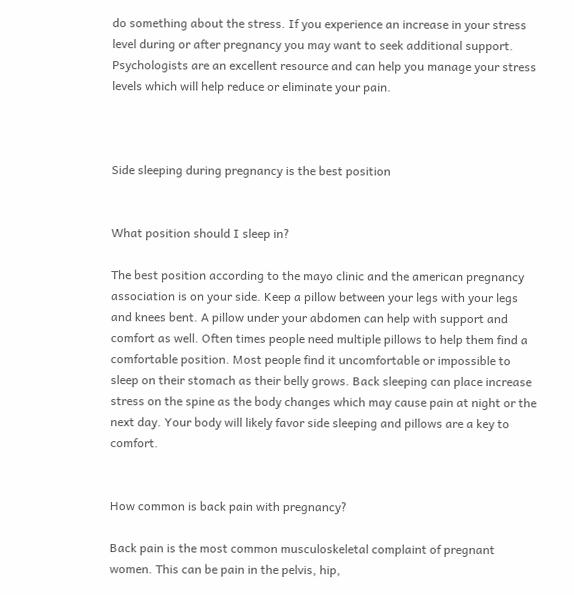do something about the stress. If you experience an increase in your stress level during or after pregnancy you may want to seek additional support. Psychologists are an excellent resource and can help you manage your stress levels which will help reduce or eliminate your pain.



Side sleeping during pregnancy is the best position


What position should I sleep in?

The best position according to the mayo clinic and the american pregnancy association is on your side. Keep a pillow between your legs with your legs and knees bent. A pillow under your abdomen can help with support and comfort as well. Often times people need multiple pillows to help them find a comfortable position. Most people find it uncomfortable or impossible to sleep on their stomach as their belly grows. Back sleeping can place increase stress on the spine as the body changes which may cause pain at night or the next day. Your body will likely favor side sleeping and pillows are a key to comfort.


How common is back pain with pregnancy?

Back pain is the most common musculoskeletal complaint of pregnant women. This can be pain in the pelvis, hip,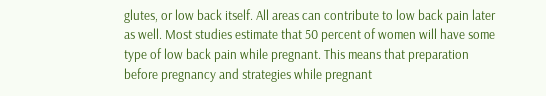glutes, or low back itself. All areas can contribute to low back pain later as well. Most studies estimate that 50 percent of women will have some type of low back pain while pregnant. This means that preparation before pregnancy and strategies while pregnant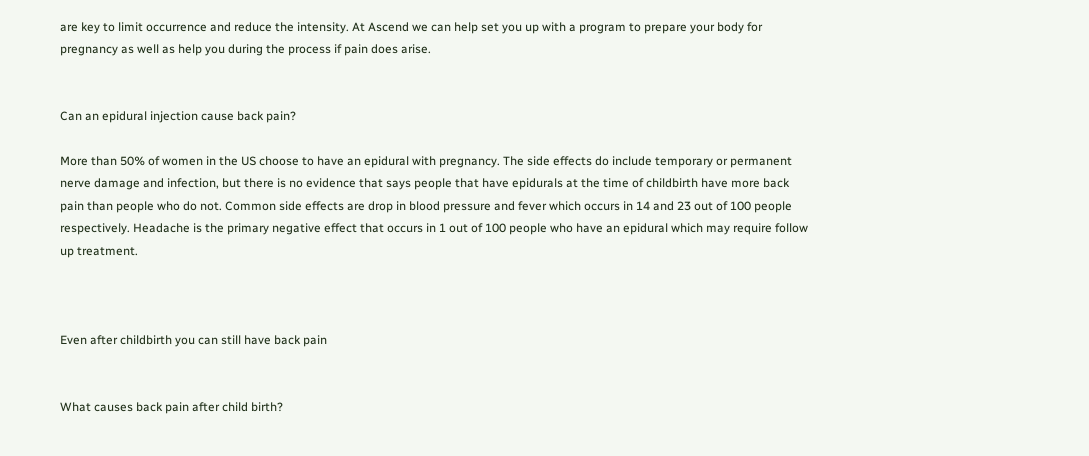are key to limit occurrence and reduce the intensity. At Ascend we can help set you up with a program to prepare your body for pregnancy as well as help you during the process if pain does arise.


Can an epidural injection cause back pain?

More than 50% of women in the US choose to have an epidural with pregnancy. The side effects do include temporary or permanent nerve damage and infection, but there is no evidence that says people that have epidurals at the time of childbirth have more back pain than people who do not. Common side effects are drop in blood pressure and fever which occurs in 14 and 23 out of 100 people respectively. Headache is the primary negative effect that occurs in 1 out of 100 people who have an epidural which may require follow up treatment.



Even after childbirth you can still have back pain


What causes back pain after child birth?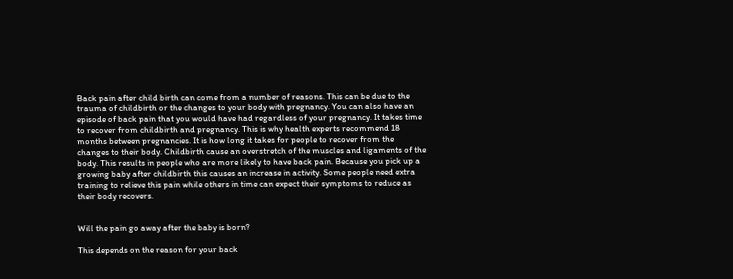Back pain after child birth can come from a number of reasons. This can be due to the trauma of childbirth or the changes to your body with pregnancy. You can also have an episode of back pain that you would have had regardless of your pregnancy. It takes time to recover from childbirth and pregnancy. This is why health experts recommend 18 months between pregnancies. It is how long it takes for people to recover from the changes to their body. Childbirth cause an overstretch of the muscles and ligaments of the body. This results in people who are more likely to have back pain. Because you pick up a growing baby after childbirth this causes an increase in activity. Some people need extra training to relieve this pain while others in time can expect their symptoms to reduce as their body recovers.


Will the pain go away after the baby is born?

This depends on the reason for your back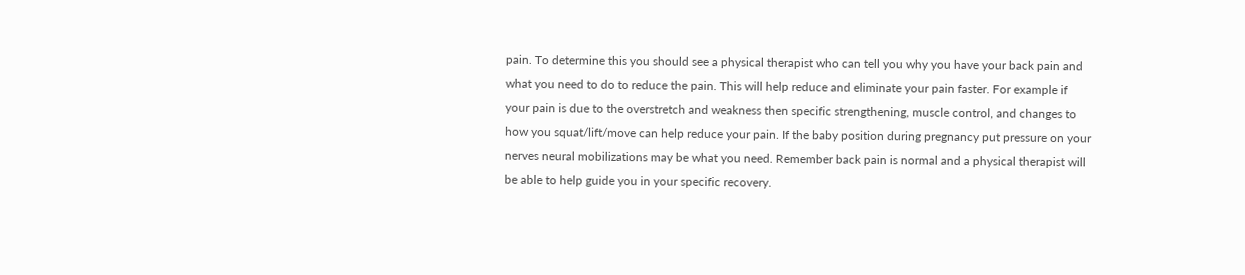pain. To determine this you should see a physical therapist who can tell you why you have your back pain and what you need to do to reduce the pain. This will help reduce and eliminate your pain faster. For example if your pain is due to the overstretch and weakness then specific strengthening, muscle control, and changes to how you squat/lift/move can help reduce your pain. If the baby position during pregnancy put pressure on your nerves neural mobilizations may be what you need. Remember back pain is normal and a physical therapist will be able to help guide you in your specific recovery.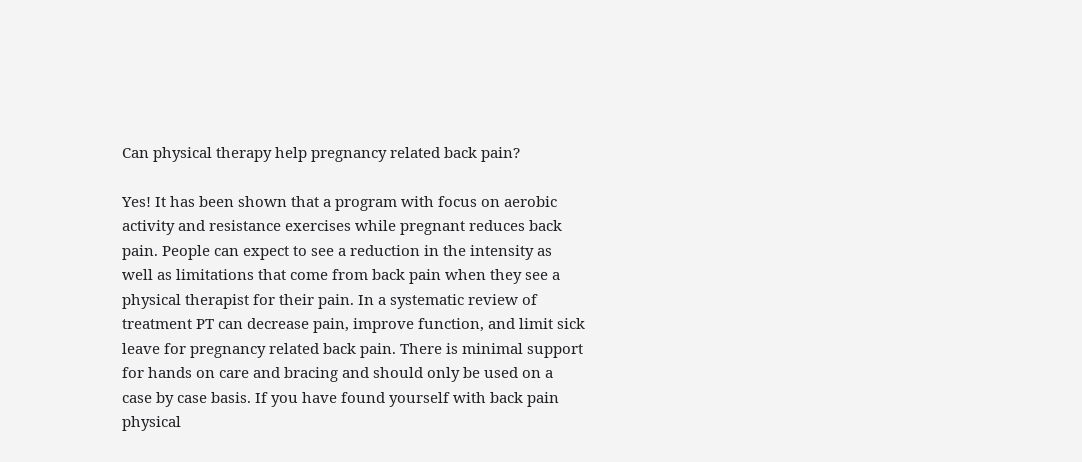Can physical therapy help pregnancy related back pain?

Yes! It has been shown that a program with focus on aerobic activity and resistance exercises while pregnant reduces back pain. People can expect to see a reduction in the intensity as well as limitations that come from back pain when they see a physical therapist for their pain. In a systematic review of treatment PT can decrease pain, improve function, and limit sick leave for pregnancy related back pain. There is minimal support for hands on care and bracing and should only be used on a case by case basis. If you have found yourself with back pain physical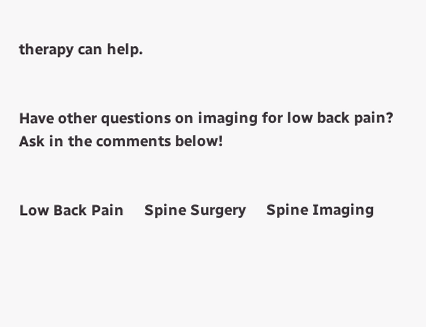therapy can help.


Have other questions on imaging for low back pain? Ask in the comments below!


Low Back Pain     Spine Surgery     Spine Imaging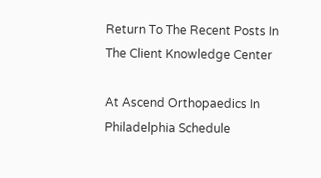Return To The Recent Posts In The Client Knowledge Center

At Ascend Orthopaedics In Philadelphia Schedule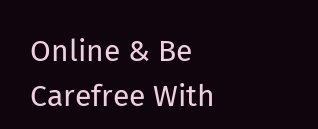Online & Be Carefree With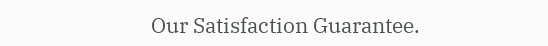Our Satisfaction Guarantee.